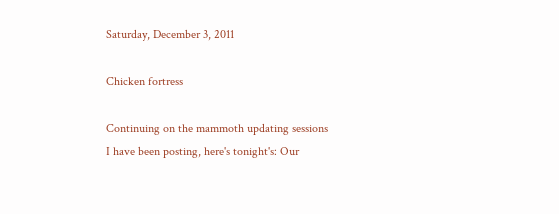Saturday, December 3, 2011

Chicken fortress

Continuing on the mammoth updating sessions I have been posting, here's tonight's: Our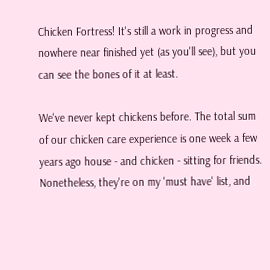Chicken Fortress! It's still a work in progress and nowhere near finished yet (as you'll see), but you can see the bones of it at least.

We've never kept chickens before. The total sum of our chicken care experience is one week a few years ago house - and chicken - sitting for friends. Nonetheless, they're on my 'must have' list, and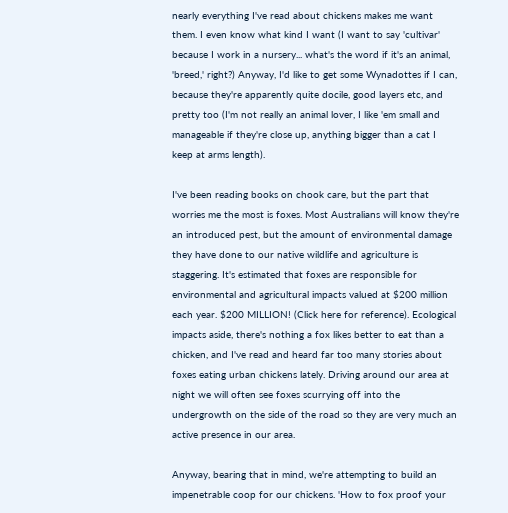nearly everything I've read about chickens makes me want them. I even know what kind I want (I want to say 'cultivar' because I work in a nursery... what's the word if it's an animal, 'breed,' right?) Anyway, I'd like to get some Wynadottes if I can, because they're apparently quite docile, good layers etc, and pretty too (I'm not really an animal lover, I like 'em small and manageable if they're close up, anything bigger than a cat I keep at arms length).

I've been reading books on chook care, but the part that worries me the most is foxes. Most Australians will know they're an introduced pest, but the amount of environmental damage they have done to our native wildlife and agriculture is staggering. It's estimated that foxes are responsible for environmental and agricultural impacts valued at $200 million each year. $200 MILLION! (Click here for reference). Ecological impacts aside, there's nothing a fox likes better to eat than a chicken, and I've read and heard far too many stories about foxes eating urban chickens lately. Driving around our area at night we will often see foxes scurrying off into the undergrowth on the side of the road so they are very much an active presence in our area.

Anyway, bearing that in mind, we're attempting to build an impenetrable coop for our chickens. 'How to fox proof your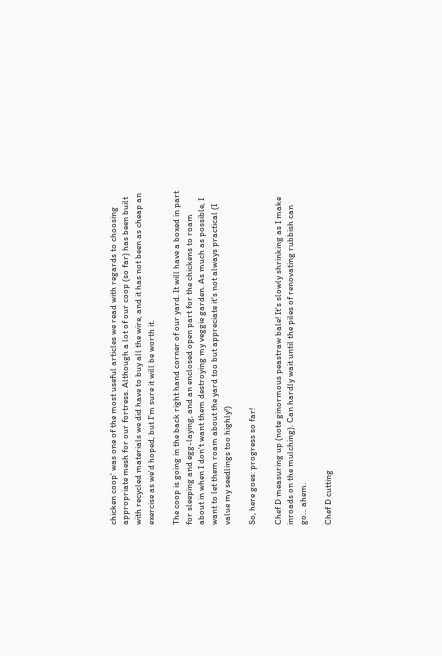chicken coop' was one of the most useful articles we read with regards to choosing appropriate mesh for our fortress. Although a lot of our coop (so far) has been built with recycled materials we did have to buy all the wire, and it has not been as cheap an exercise as we'd hoped, but I'm sure it will be worth it.

The coop is going in the back right hand corner of our yard. It will have a boxed in part for sleeping and egg-laying, and an enclosed open part for the chickens to roam about in when I don't want them destroying my veggie garden. As much as possible, I want to let them roam about the yard too but appreciate it's not always practical (I value my seedlings too highly!)

So, here goes: progress so far!

Chef D measuring up (note ginormous peastraw bale! It's slowly shrinking as I make inroads on the mulching). Can hardly wait until the piles of renovating rubbish can go... ahem.

Chef D cutting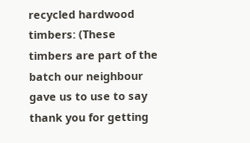recycled hardwood timbers: (These timbers are part of the batch our neighbour gave us to use to say thank you for getting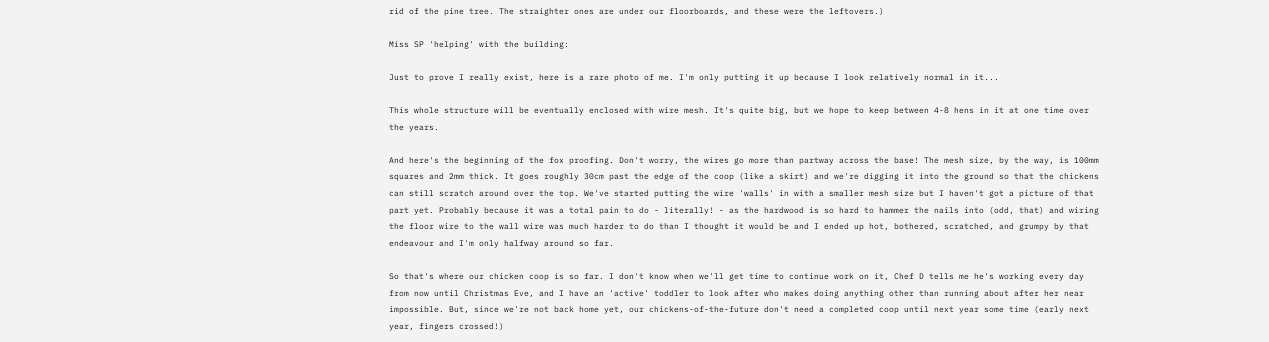rid of the pine tree. The straighter ones are under our floorboards, and these were the leftovers.)

Miss SP 'helping' with the building:

Just to prove I really exist, here is a rare photo of me. I'm only putting it up because I look relatively normal in it...

This whole structure will be eventually enclosed with wire mesh. It's quite big, but we hope to keep between 4-8 hens in it at one time over the years.

And here's the beginning of the fox proofing. Don't worry, the wires go more than partway across the base! The mesh size, by the way, is 100mm squares and 2mm thick. It goes roughly 30cm past the edge of the coop (like a skirt) and we're digging it into the ground so that the chickens can still scratch around over the top. We've started putting the wire 'walls' in with a smaller mesh size but I haven't got a picture of that part yet. Probably because it was a total pain to do - literally! - as the hardwood is so hard to hammer the nails into (odd, that) and wiring the floor wire to the wall wire was much harder to do than I thought it would be and I ended up hot, bothered, scratched, and grumpy by that endeavour and I'm only halfway around so far.

So that's where our chicken coop is so far. I don't know when we'll get time to continue work on it, Chef D tells me he's working every day from now until Christmas Eve, and I have an 'active' toddler to look after who makes doing anything other than running about after her near impossible. But, since we're not back home yet, our chickens-of-the-future don't need a completed coop until next year some time (early next year, fingers crossed!)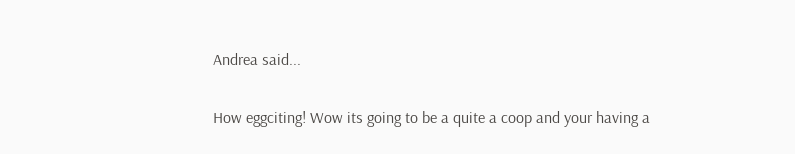Andrea said...

How eggciting! Wow its going to be a quite a coop and your having a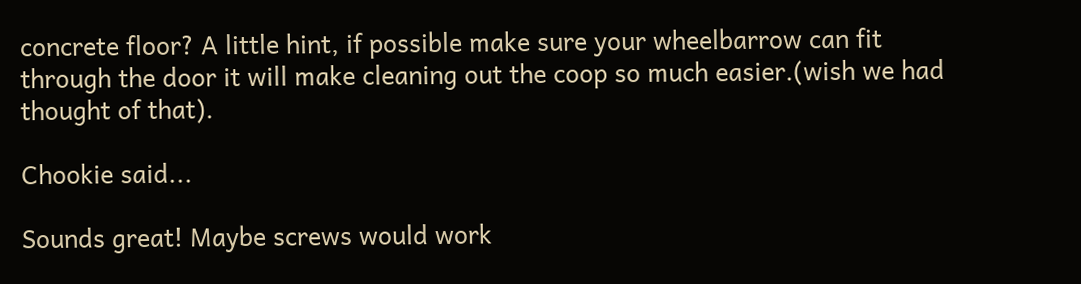concrete floor? A little hint, if possible make sure your wheelbarrow can fit through the door it will make cleaning out the coop so much easier.(wish we had thought of that).

Chookie said...

Sounds great! Maybe screws would work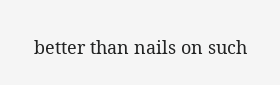better than nails on such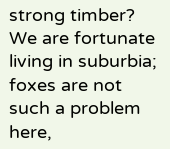strong timber?
We are fortunate living in suburbia; foxes are not such a problem here,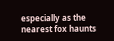especially as the nearest fox haunts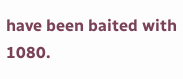have been baited with 1080.